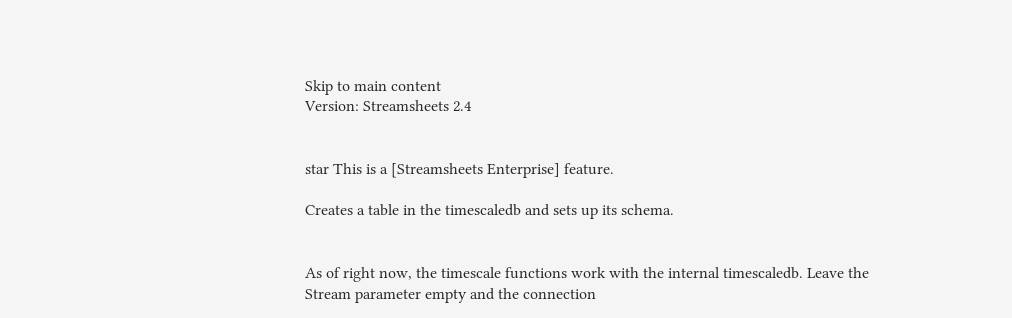Skip to main content
Version: Streamsheets 2.4


star This is a [Streamsheets Enterprise] feature.

Creates a table in the timescaledb and sets up its schema.


As of right now, the timescale functions work with the internal timescaledb. Leave the Stream parameter empty and the connection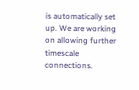is automatically set up. We are working on allowing further timescale connections.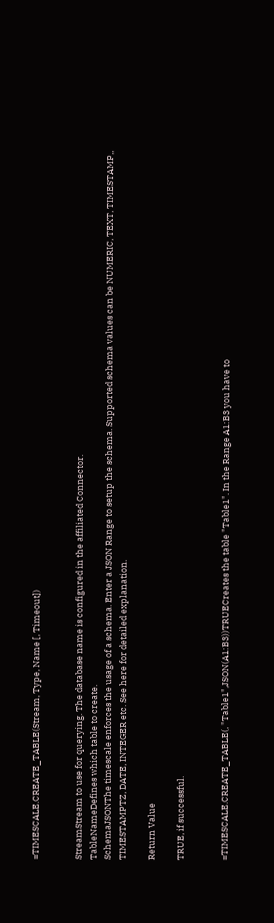=TIMESCALE.CREATE_TABLE(Stream, Type, Name [, Timeout])


StreamStream to use for querying. The database name is configured in the affiliated Connector.
TableNameDefines which table to create.
SchemaJSONThe timescale enforces the usage of a schema. Enter a JSON Range to setup the schema. Supported schema values can be NUMERIC, TEXT, TIMESTAMP,, TIMESTAMPTZ, DATE, INTEGER etc. See here for detailed explanation.

Return Value

TRUE, if successful.


=TIMESCALE.CREATE_TABLE(, "Table1",JSON(A1:B3))TRUECreates the table "Table1". In the Range A1:B3 you have to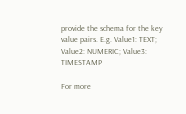provide the schema for the key value pairs. E.g. Value1: TEXT; Value2: NUMERIC; Value3: TIMESTAMP

For more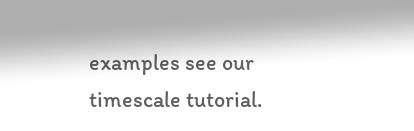examples see our timescale tutorial.